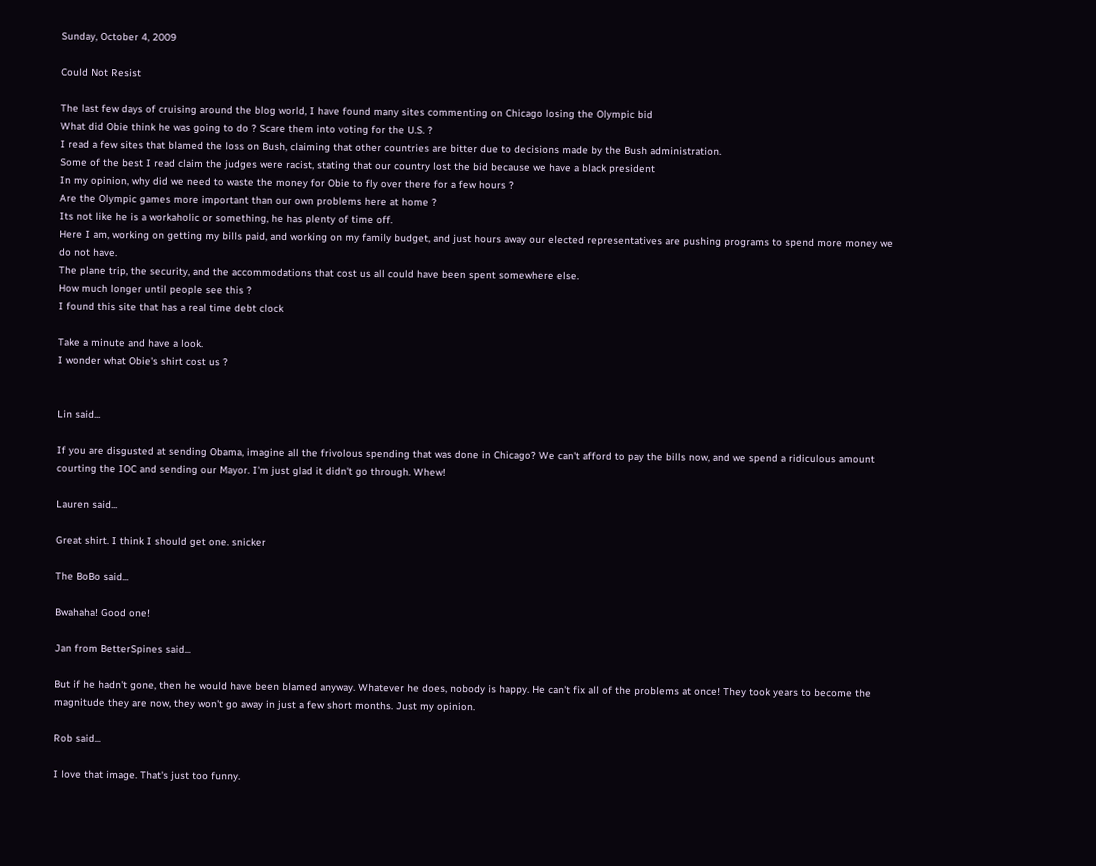Sunday, October 4, 2009

Could Not Resist

The last few days of cruising around the blog world, I have found many sites commenting on Chicago losing the Olympic bid
What did Obie think he was going to do ? Scare them into voting for the U.S. ?
I read a few sites that blamed the loss on Bush, claiming that other countries are bitter due to decisions made by the Bush administration.
Some of the best I read claim the judges were racist, stating that our country lost the bid because we have a black president
In my opinion, why did we need to waste the money for Obie to fly over there for a few hours ?
Are the Olympic games more important than our own problems here at home ?
Its not like he is a workaholic or something, he has plenty of time off.
Here I am, working on getting my bills paid, and working on my family budget, and just hours away our elected representatives are pushing programs to spend more money we do not have.
The plane trip, the security, and the accommodations that cost us all could have been spent somewhere else.
How much longer until people see this ?
I found this site that has a real time debt clock

Take a minute and have a look.
I wonder what Obie's shirt cost us ?


Lin said...

If you are disgusted at sending Obama, imagine all the frivolous spending that was done in Chicago? We can't afford to pay the bills now, and we spend a ridiculous amount courting the IOC and sending our Mayor. I'm just glad it didn't go through. Whew!

Lauren said...

Great shirt. I think I should get one. snicker

The BoBo said...

Bwahaha! Good one!

Jan from BetterSpines said...

But if he hadn't gone, then he would have been blamed anyway. Whatever he does, nobody is happy. He can't fix all of the problems at once! They took years to become the magnitude they are now, they won't go away in just a few short months. Just my opinion.

Rob said...

I love that image. That's just too funny.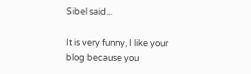Sibel said...

It is very funny, I like your blog because you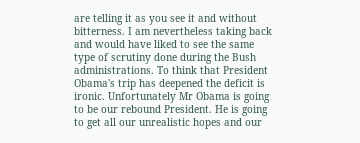are telling it as you see it and without bitterness. I am nevertheless taking back and would have liked to see the same type of scrutiny done during the Bush administrations. To think that President Obama's trip has deepened the deficit is ironic. Unfortunately Mr Obama is going to be our rebound President. He is going to get all our unrealistic hopes and our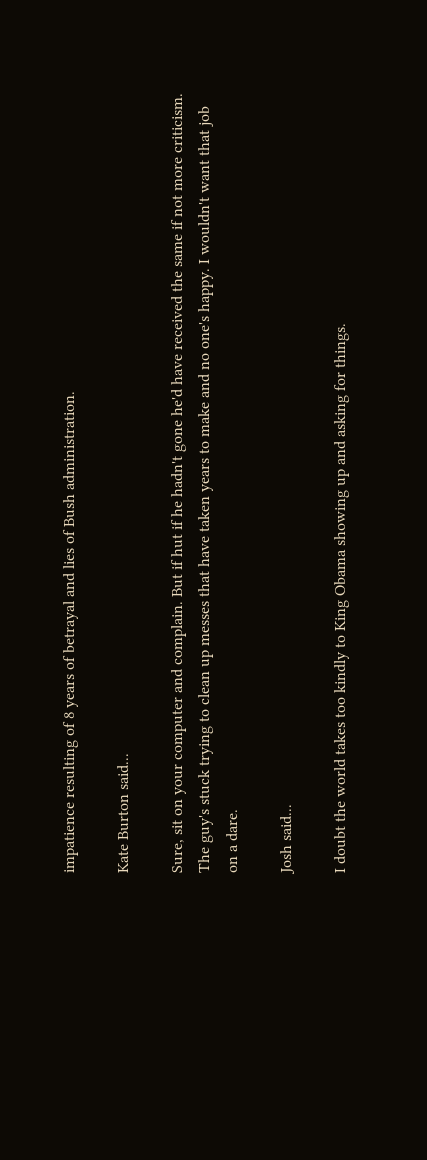impatience resulting of 8 years of betrayal and lies of Bush administration.

Kate Burton said...

Sure, sit on your computer and complain. But if hut if he hadn't gone he'd have received the same if not more criticism. The guy's stuck trying to clean up messes that have taken years to make and no one's happy. I wouldn't want that job on a dare.

Josh said...

I doubt the world takes too kindly to King Obama showing up and asking for things.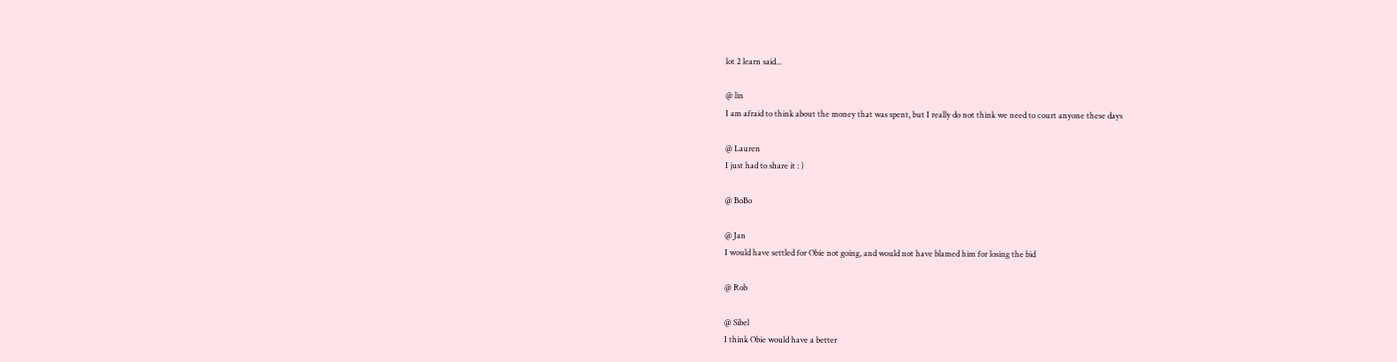lot 2 learn said...

@ lin
I am afraid to think about the money that was spent, but I really do not think we need to court anyone these days

@ Lauren
I just had to share it : )

@ BoBo

@ Jan
I would have settled for Obie not going, and would not have blamed him for losing the bid

@ Rob

@ Sibel
I think Obie would have a better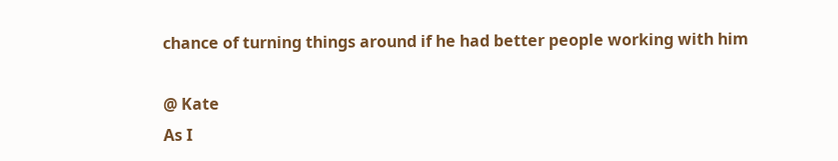chance of turning things around if he had better people working with him

@ Kate
As I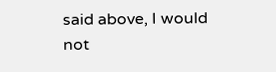said above, I would not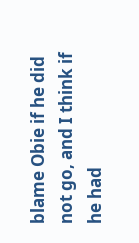blame Obie if he did not go, and I think if he had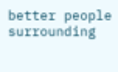better people surrounding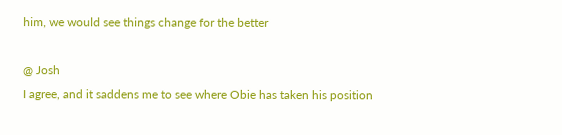him, we would see things change for the better

@ Josh
I agree, and it saddens me to see where Obie has taken his position